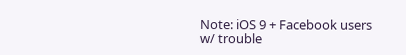Note: iOS 9 + Facebook users w/ trouble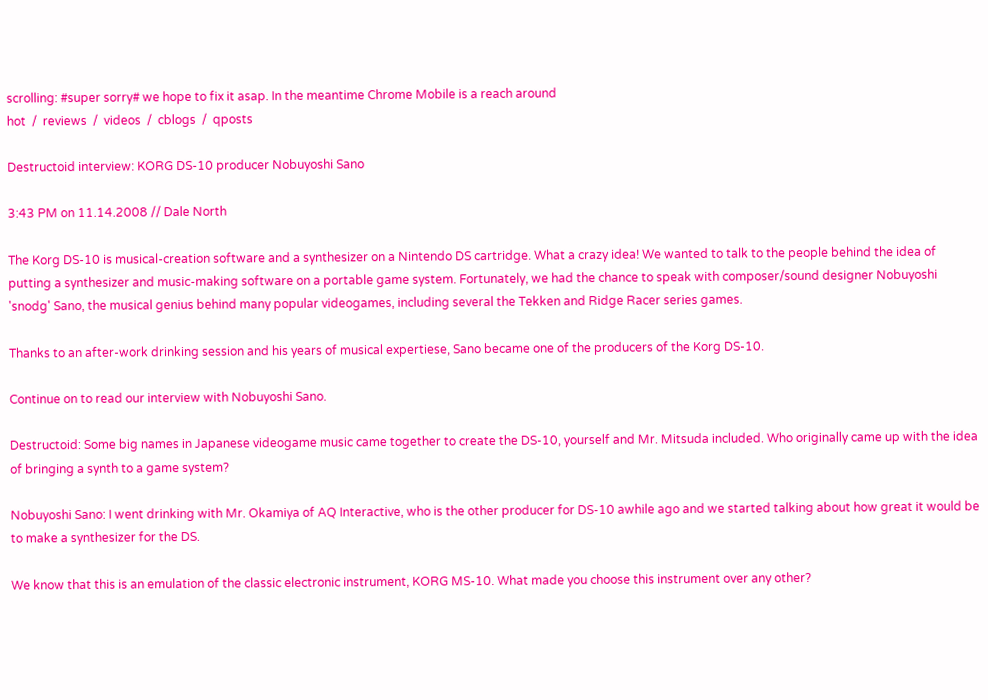scrolling: #super sorry# we hope to fix it asap. In the meantime Chrome Mobile is a reach around
hot  /  reviews  /  videos  /  cblogs  /  qposts

Destructoid interview: KORG DS-10 producer Nobuyoshi Sano

3:43 PM on 11.14.2008 // Dale North

The Korg DS-10 is musical-creation software and a synthesizer on a Nintendo DS cartridge. What a crazy idea! We wanted to talk to the people behind the idea of putting a synthesizer and music-making software on a portable game system. Fortunately, we had the chance to speak with composer/sound designer Nobuyoshi 'snodg' Sano, the musical genius behind many popular videogames, including several the Tekken and Ridge Racer series games.

Thanks to an after-work drinking session and his years of musical expertiese, Sano became one of the producers of the Korg DS-10.

Continue on to read our interview with Nobuyoshi Sano.

Destructoid: Some big names in Japanese videogame music came together to create the DS-10, yourself and Mr. Mitsuda included. Who originally came up with the idea of bringing a synth to a game system?

Nobuyoshi Sano: I went drinking with Mr. Okamiya of AQ Interactive, who is the other producer for DS-10 awhile ago and we started talking about how great it would be to make a synthesizer for the DS.

We know that this is an emulation of the classic electronic instrument, KORG MS-10. What made you choose this instrument over any other?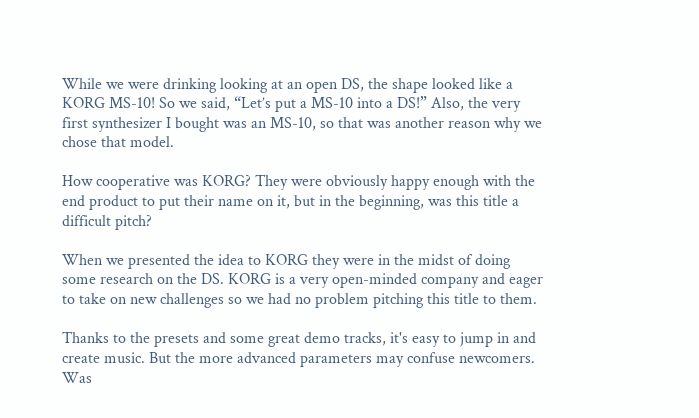While we were drinking looking at an open DS, the shape looked like a KORG MS-10! So we said, “Let’s put a MS-10 into a DS!” Also, the very first synthesizer I bought was an MS-10, so that was another reason why we chose that model.

How cooperative was KORG? They were obviously happy enough with the end product to put their name on it, but in the beginning, was this title a difficult pitch?

When we presented the idea to KORG they were in the midst of doing some research on the DS. KORG is a very open-minded company and eager to take on new challenges so we had no problem pitching this title to them.

Thanks to the presets and some great demo tracks, it's easy to jump in and create music. But the more advanced parameters may confuse newcomers. Was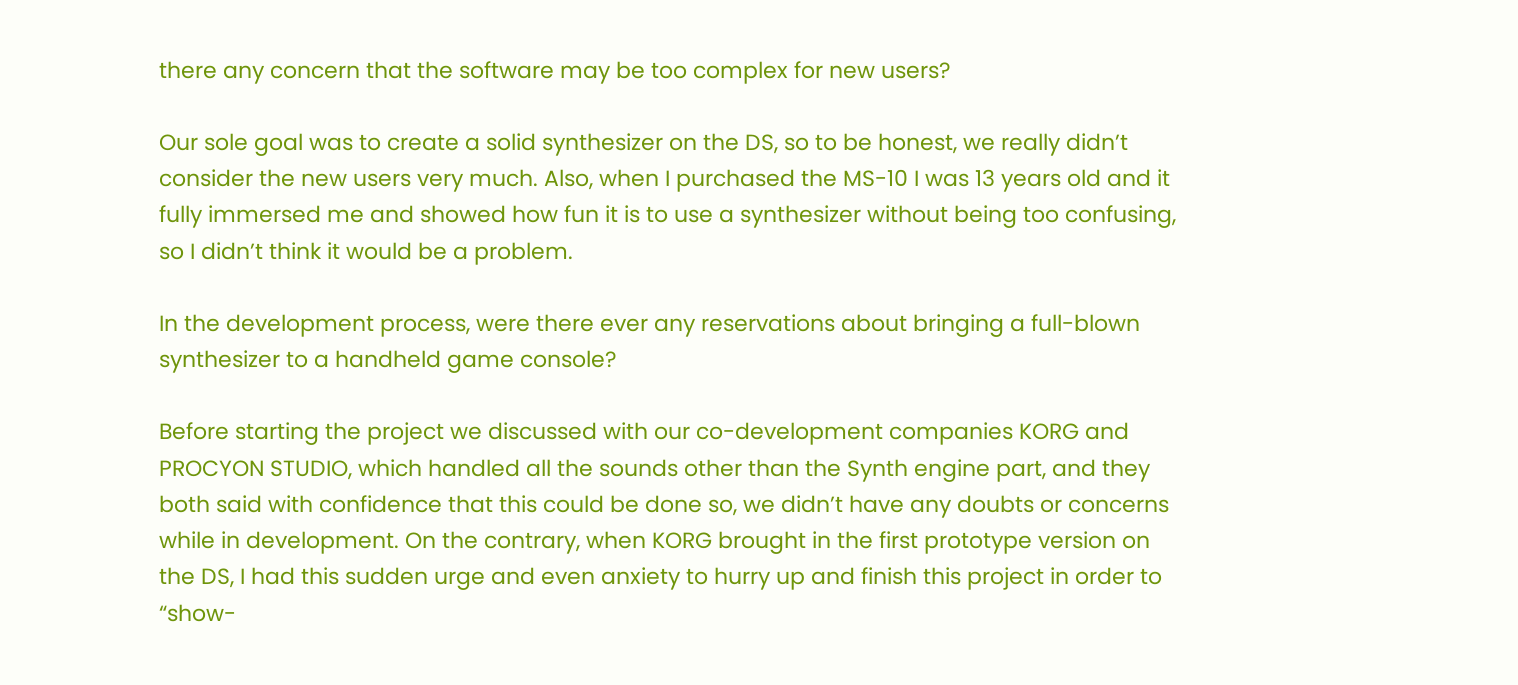there any concern that the software may be too complex for new users?

Our sole goal was to create a solid synthesizer on the DS, so to be honest, we really didn’t consider the new users very much. Also, when I purchased the MS-10 I was 13 years old and it fully immersed me and showed how fun it is to use a synthesizer without being too confusing, so I didn’t think it would be a problem.

In the development process, were there ever any reservations about bringing a full-blown synthesizer to a handheld game console?

Before starting the project we discussed with our co-development companies KORG and PROCYON STUDIO, which handled all the sounds other than the Synth engine part, and they both said with confidence that this could be done so, we didn’t have any doubts or concerns while in development. On the contrary, when KORG brought in the first prototype version on the DS, I had this sudden urge and even anxiety to hurry up and finish this project in order to “show-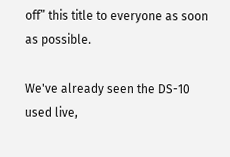off” this title to everyone as soon as possible.

We've already seen the DS-10 used live,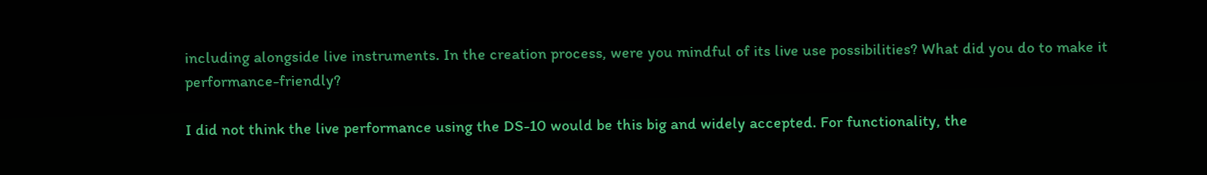including alongside live instruments. In the creation process, were you mindful of its live use possibilities? What did you do to make it performance-friendly?

I did not think the live performance using the DS-10 would be this big and widely accepted. For functionality, the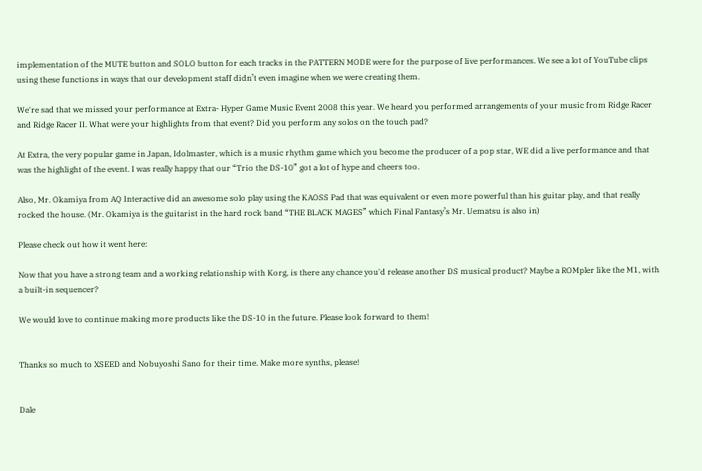implementation of the MUTE button and SOLO button for each tracks in the PATTERN MODE were for the purpose of live performances. We see a lot of YouTube clips using these functions in ways that our development staff didn’t even imagine when we were creating them.

We're sad that we missed your performance at Extra- Hyper Game Music Event 2008 this year. We heard you performed arrangements of your music from Ridge Racer and Ridge Racer II. What were your highlights from that event? Did you perform any solos on the touch pad?

At Extra, the very popular game in Japan, Idolmaster, which is a music rhythm game which you become the producer of a pop star, WE did a live performance and that was the highlight of the event. I was really happy that our “Trio the DS-10” got a lot of hype and cheers too.

Also, Mr. Okamiya from AQ Interactive did an awesome solo play using the KAOSS Pad that was equivalent or even more powerful than his guitar play, and that really rocked the house. (Mr. Okamiya is the guitarist in the hard rock band “THE BLACK MAGES” which Final Fantasy’s Mr. Uematsu is also in)

Please check out how it went here:

Now that you have a strong team and a working relationship with Korg, is there any chance you'd release another DS musical product? Maybe a ROMpler like the M1, with a built-in sequencer?

We would love to continue making more products like the DS-10 in the future. Please look forward to them!


Thanks so much to XSEED and Nobuyoshi Sano for their time. Make more synths, please!


Dale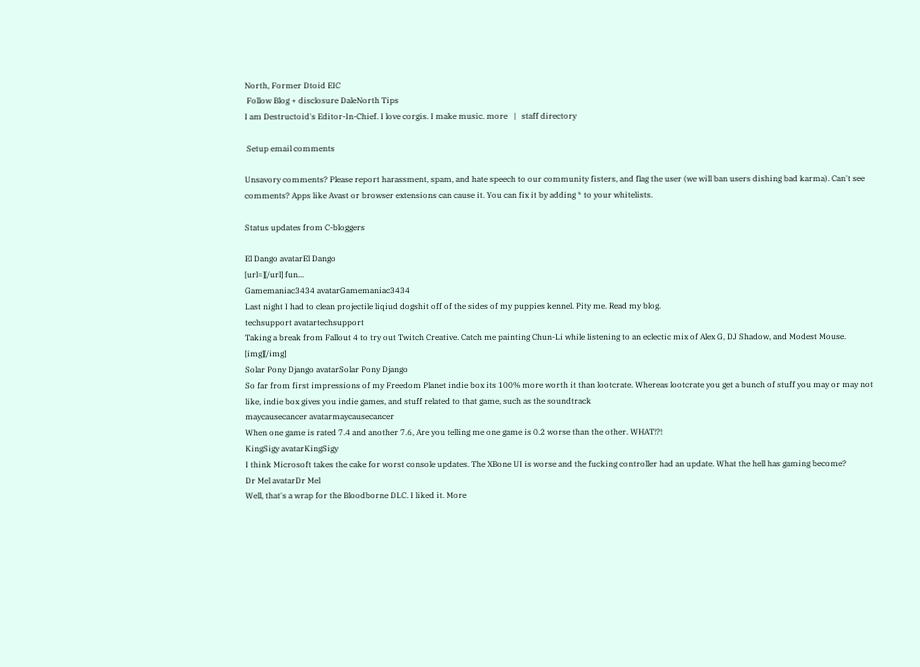North, Former Dtoid EIC
 Follow Blog + disclosure DaleNorth Tips
I am Destructoid's Editor-In-Chief. I love corgis. I make music. more   |   staff directory

 Setup email comments

Unsavory comments? Please report harassment, spam, and hate speech to our community fisters, and flag the user (we will ban users dishing bad karma). Can't see comments? Apps like Avast or browser extensions can cause it. You can fix it by adding * to your whitelists.

Status updates from C-bloggers

El Dango avatarEl Dango
[url=][/url] fun...
Gamemaniac3434 avatarGamemaniac3434
Last night I had to clean projectile liqiud dogshit off of the sides of my puppies kennel. Pity me. Read my blog.
techsupport avatartechsupport
Taking a break from Fallout 4 to try out Twitch Creative. Catch me painting Chun-Li while listening to an eclectic mix of Alex G, DJ Shadow, and Modest Mouse. [img][/img]
Solar Pony Django avatarSolar Pony Django
So far from first impressions of my Freedom Planet indie box its 100% more worth it than lootcrate. Whereas lootcrate you get a bunch of stuff you may or may not like, indie box gives you indie games, and stuff related to that game, such as the soundtrack
maycausecancer avatarmaycausecancer
When one game is rated 7.4 and another 7.6, Are you telling me one game is 0.2 worse than the other. WHAT!?!
KingSigy avatarKingSigy
I think Microsoft takes the cake for worst console updates. The XBone UI is worse and the fucking controller had an update. What the hell has gaming become?
Dr Mel avatarDr Mel
Well, that's a wrap for the Bloodborne DLC. I liked it. More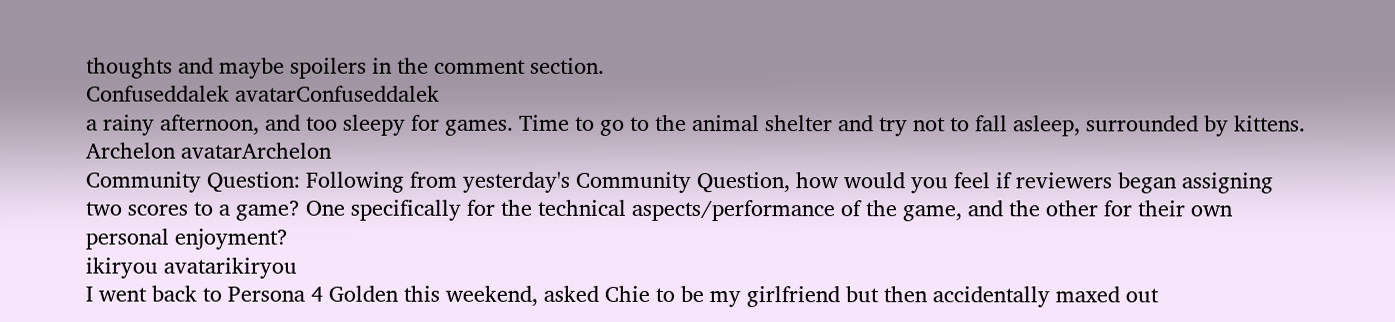thoughts and maybe spoilers in the comment section.
Confuseddalek avatarConfuseddalek
a rainy afternoon, and too sleepy for games. Time to go to the animal shelter and try not to fall asleep, surrounded by kittens.
Archelon avatarArchelon
Community Question: Following from yesterday's Community Question, how would you feel if reviewers began assigning two scores to a game? One specifically for the technical aspects/performance of the game, and the other for their own personal enjoyment?
ikiryou avatarikiryou
I went back to Persona 4 Golden this weekend, asked Chie to be my girlfriend but then accidentally maxed out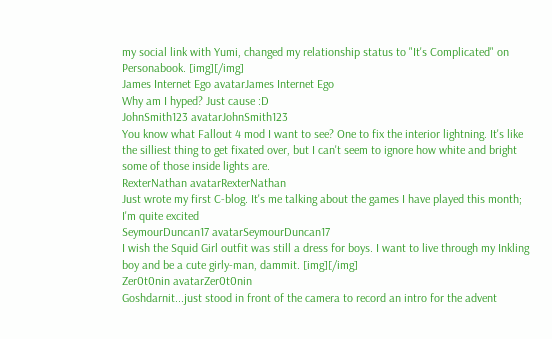my social link with Yumi, changed my relationship status to "It's Complicated" on Personabook. [img][/img]
James Internet Ego avatarJames Internet Ego
Why am I hyped? Just cause :D
JohnSmith123 avatarJohnSmith123
You know what Fallout 4 mod I want to see? One to fix the interior lightning. It's like the silliest thing to get fixated over, but I can't seem to ignore how white and bright some of those inside lights are.
RexterNathan avatarRexterNathan
Just wrote my first C-blog. It's me talking about the games I have played this month; I'm quite excited
SeymourDuncan17 avatarSeymourDuncan17
I wish the Squid Girl outfit was still a dress for boys. I want to live through my Inkling boy and be a cute girly-man, dammit. [img][/img]
Zer0t0nin avatarZer0t0nin
Goshdarnit...just stood in front of the camera to record an intro for the advent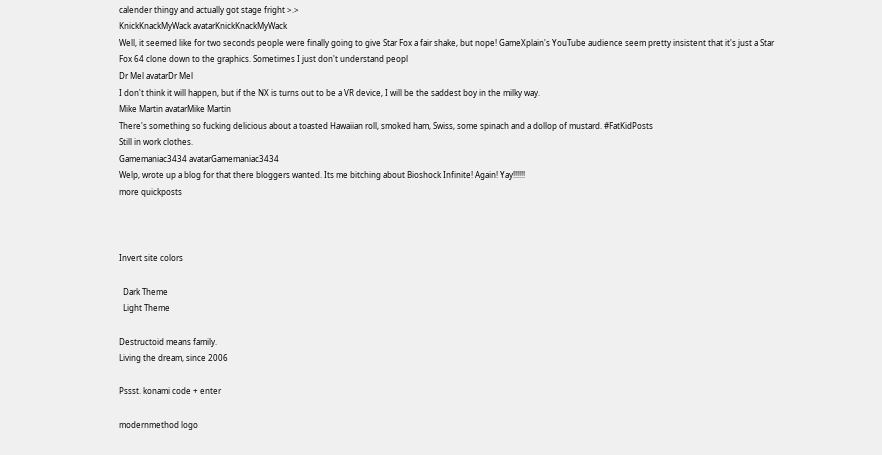calender thingy and actually got stage fright >.>
KnickKnackMyWack avatarKnickKnackMyWack
Well, it seemed like for two seconds people were finally going to give Star Fox a fair shake, but nope! GameXplain's YouTube audience seem pretty insistent that it's just a Star Fox 64 clone down to the graphics. Sometimes I just don't understand peopl
Dr Mel avatarDr Mel
I don't think it will happen, but if the NX is turns out to be a VR device, I will be the saddest boy in the milky way.
Mike Martin avatarMike Martin
There's something so fucking delicious about a toasted Hawaiian roll, smoked ham, Swiss, some spinach and a dollop of mustard. #FatKidPosts
Still in work clothes.
Gamemaniac3434 avatarGamemaniac3434
Welp, wrote up a blog for that there bloggers wanted. Its me bitching about Bioshock Infinite! Again! Yay!!!!!!
more quickposts



Invert site colors

  Dark Theme
  Light Theme

Destructoid means family.
Living the dream, since 2006

Pssst. konami code + enter

modernmethod logo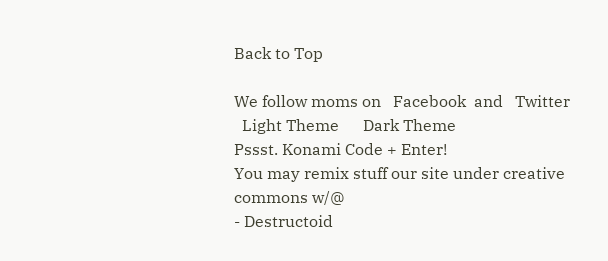Back to Top

We follow moms on   Facebook  and   Twitter
  Light Theme      Dark Theme
Pssst. Konami Code + Enter!
You may remix stuff our site under creative commons w/@
- Destructoid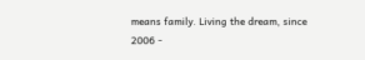means family. Living the dream, since 2006 -